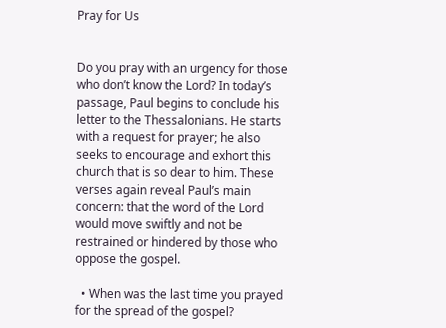Pray for Us


Do you pray with an urgency for those who don’t know the Lord? In today’s passage, Paul begins to conclude his letter to the Thessalonians. He starts with a request for prayer; he also seeks to encourage and exhort this church that is so dear to him. These verses again reveal Paul’s main concern: that the word of the Lord would move swiftly and not be restrained or hindered by those who oppose the gospel.

  • When was the last time you prayed for the spread of the gospel?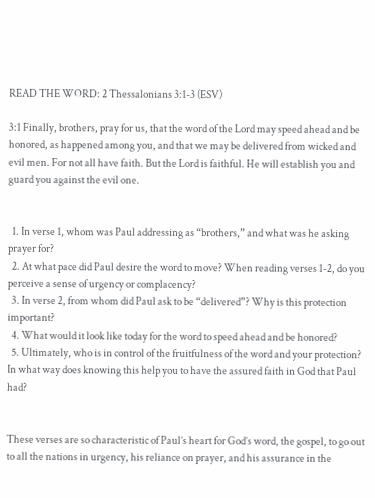READ THE WORD: 2 Thessalonians 3:1-3 (ESV)

3:1 Finally, brothers, pray for us, that the word of the Lord may speed ahead and be honored, as happened among you, and that we may be delivered from wicked and evil men. For not all have faith. But the Lord is faithful. He will establish you and guard you against the evil one.


  1. In verse 1, whom was Paul addressing as “brothers,” and what was he asking prayer for?
  2. At what pace did Paul desire the word to move? When reading verses 1-2, do you perceive a sense of urgency or complacency?
  3. In verse 2, from whom did Paul ask to be “delivered”? Why is this protection important?
  4. What would it look like today for the word to speed ahead and be honored?
  5. Ultimately, who is in control of the fruitfulness of the word and your protection? In what way does knowing this help you to have the assured faith in God that Paul had?


These verses are so characteristic of Paul’s heart for God’s word, the gospel, to go out to all the nations in urgency, his reliance on prayer, and his assurance in the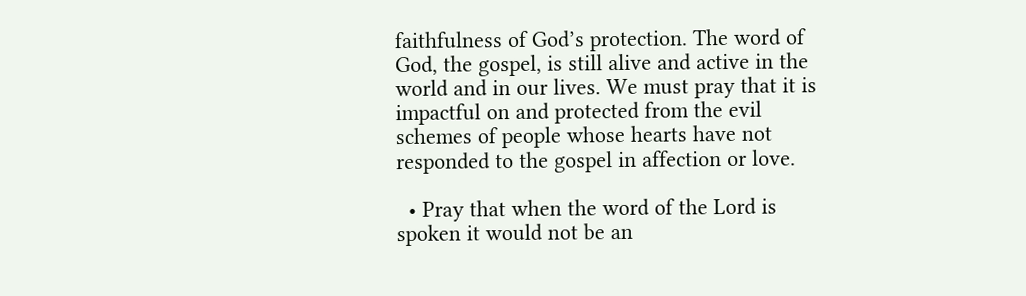faithfulness of God’s protection. The word of God, the gospel, is still alive and active in the world and in our lives. We must pray that it is impactful on and protected from the evil schemes of people whose hearts have not responded to the gospel in affection or love.

  • Pray that when the word of the Lord is spoken it would not be an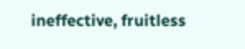ineffective, fruitless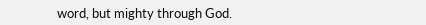word, but mighty through God.